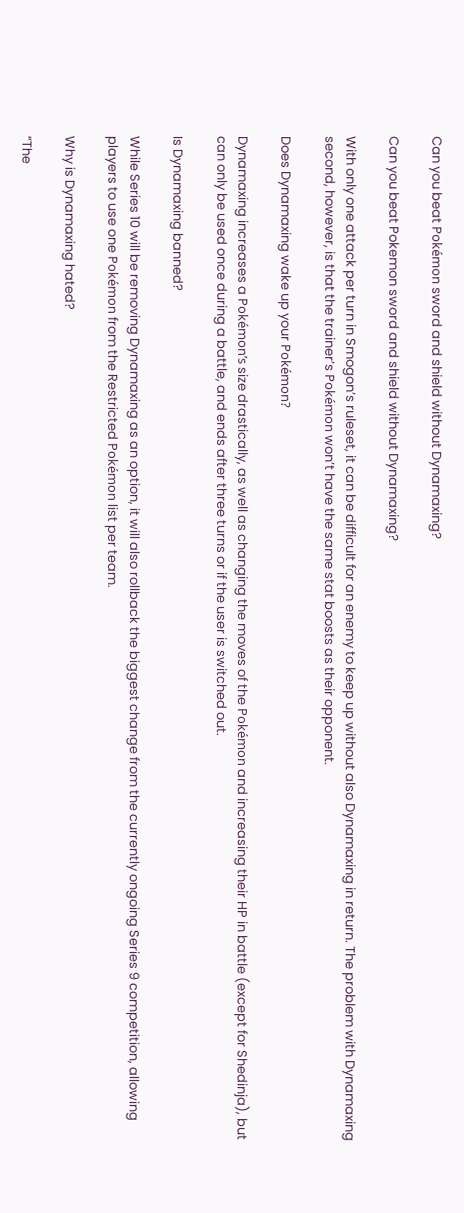Can you beat Pokémon sword and shield without Dynamaxing?

Can you beat Pokemon sword and shield without Dynamaxing?

With only one attack per turn in Smogon’s ruleset, it can be difficult for an enemy to keep up without also Dynamaxing in return. The problem with Dynamaxing second, however, is that the trainer’s Pokémon won’t have the same stat boosts as their opponent.

Does Dynamaxing wake up your Pokémon?

Dynamaxing increases a Pokémon’s size drastically, as well as changing the moves of the Pokémon and increasing their HP in battle (except for Shedinja), but can only be used once during a battle, and ends after three turns or if the user is switched out.

Is Dynamaxing banned?

While Series 10 will be removing Dynamaxing as an option, it will also rollback the biggest change from the currently ongoing Series 9 competition, allowing players to use one Pokémon from the Restricted Pokémon list per team.

Why is Dynamaxing hated?

“The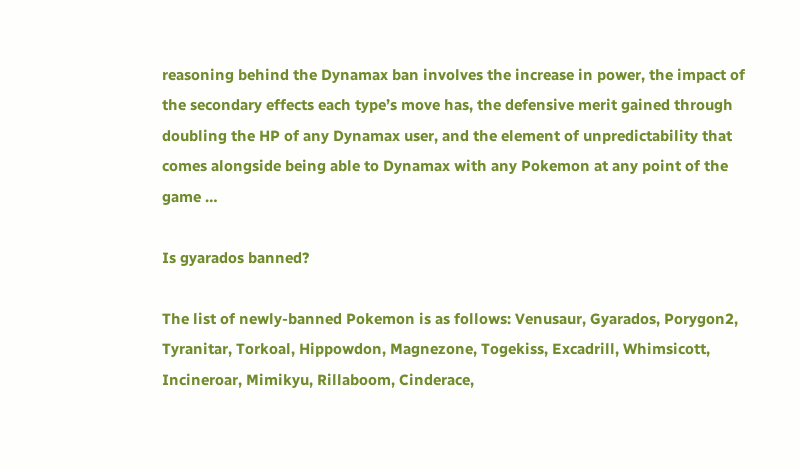reasoning behind the Dynamax ban involves the increase in power, the impact of the secondary effects each type’s move has, the defensive merit gained through doubling the HP of any Dynamax user, and the element of unpredictability that comes alongside being able to Dynamax with any Pokemon at any point of the game …

Is gyarados banned?

The list of newly-banned Pokemon is as follows: Venusaur, Gyarados, Porygon2, Tyranitar, Torkoal, Hippowdon, Magnezone, Togekiss, Excadrill, Whimsicott, Incineroar, Mimikyu, Rillaboom, Cinderace,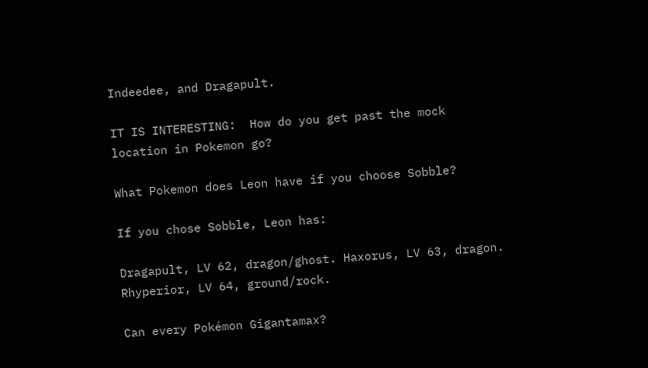Indeedee, and Dragapult.

IT IS INTERESTING:  How do you get past the mock location in Pokemon go?

What Pokemon does Leon have if you choose Sobble?

If you chose Sobble, Leon has:

Dragapult, LV 62, dragon/ghost. Haxorus, LV 63, dragon. Rhyperior, LV 64, ground/rock.

Can every Pokémon Gigantamax?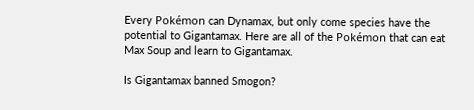Every Pokémon can Dynamax, but only come species have the potential to Gigantamax. Here are all of the Pokémon that can eat Max Soup and learn to Gigantamax.

Is Gigantamax banned Smogon?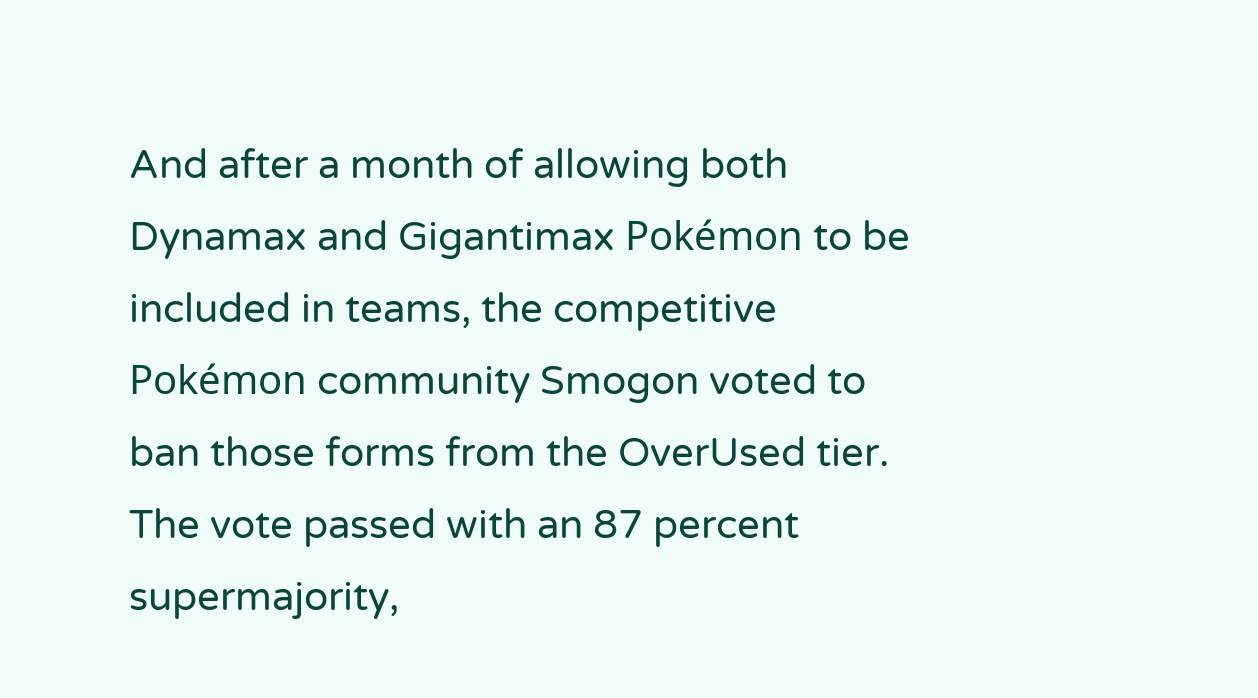And after a month of allowing both Dynamax and Gigantimax Pokémon to be included in teams, the competitive Pokémon community Smogon voted to ban those forms from the OverUsed tier. The vote passed with an 87 percent supermajority,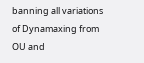banning all variations of Dynamaxing from OU and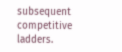subsequent competitive ladders.